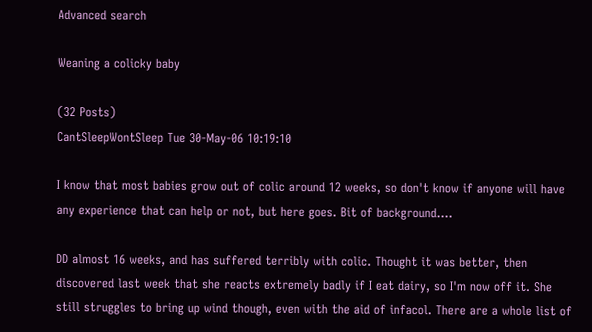Advanced search

Weaning a colicky baby

(32 Posts)
CantSleepWontSleep Tue 30-May-06 10:19:10

I know that most babies grow out of colic around 12 weeks, so don't know if anyone will have any experience that can help or not, but here goes. Bit of background....

DD almost 16 weeks, and has suffered terribly with colic. Thought it was better, then discovered last week that she reacts extremely badly if I eat dairy, so I'm now off it. She still struggles to bring up wind though, even with the aid of infacol. There are a whole list of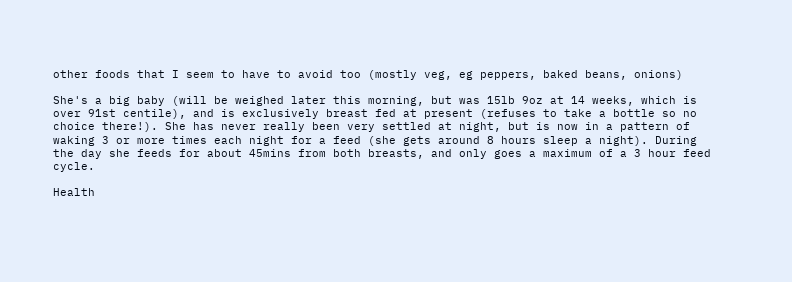other foods that I seem to have to avoid too (mostly veg, eg peppers, baked beans, onions)

She's a big baby (will be weighed later this morning, but was 15lb 9oz at 14 weeks, which is over 91st centile), and is exclusively breast fed at present (refuses to take a bottle so no choice there!). She has never really been very settled at night, but is now in a pattern of waking 3 or more times each night for a feed (she gets around 8 hours sleep a night). During the day she feeds for about 45mins from both breasts, and only goes a maximum of a 3 hour feed cycle.

Health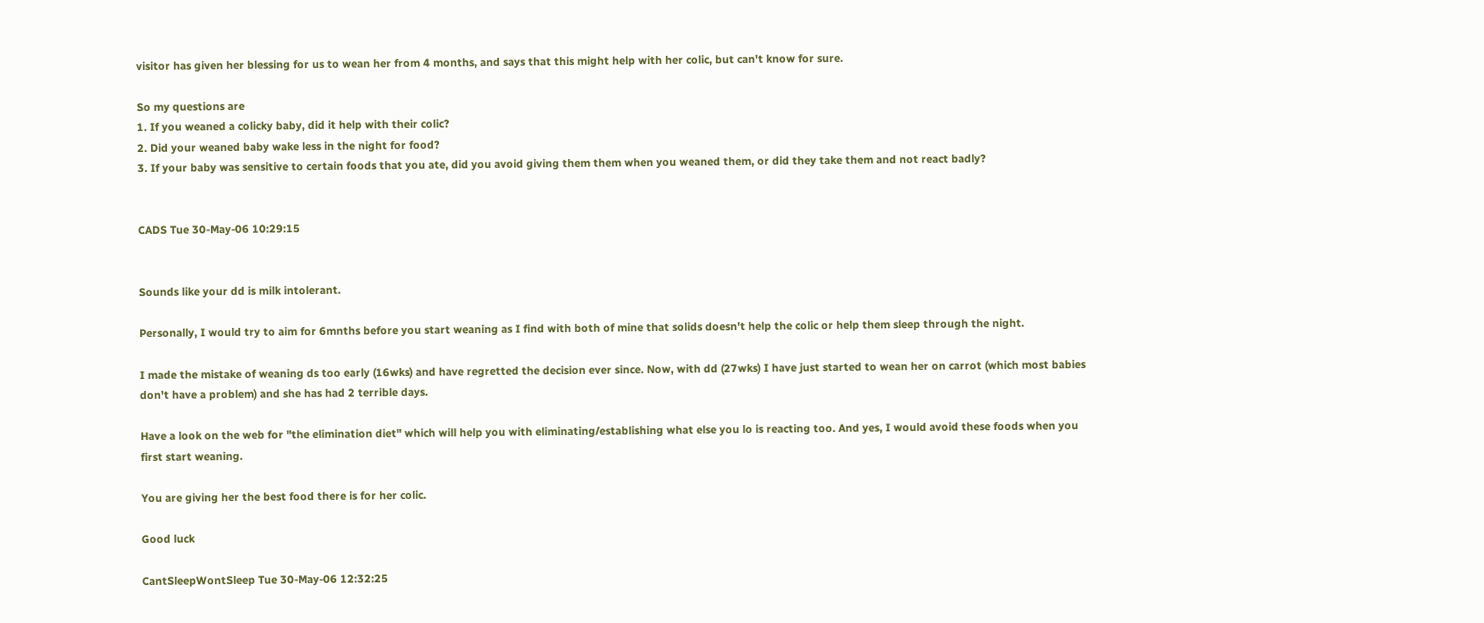visitor has given her blessing for us to wean her from 4 months, and says that this might help with her colic, but can't know for sure.

So my questions are
1. If you weaned a colicky baby, did it help with their colic?
2. Did your weaned baby wake less in the night for food?
3. If your baby was sensitive to certain foods that you ate, did you avoid giving them them when you weaned them, or did they take them and not react badly?


CADS Tue 30-May-06 10:29:15


Sounds like your dd is milk intolerant.

Personally, I would try to aim for 6mnths before you start weaning as I find with both of mine that solids doesn't help the colic or help them sleep through the night.

I made the mistake of weaning ds too early (16wks) and have regretted the decision ever since. Now, with dd (27wks) I have just started to wean her on carrot (which most babies don't have a problem) and she has had 2 terrible days.

Have a look on the web for "the elimination diet" which will help you with eliminating/establishing what else you lo is reacting too. And yes, I would avoid these foods when you first start weaning.

You are giving her the best food there is for her colic.

Good luck

CantSleepWontSleep Tue 30-May-06 12:32:25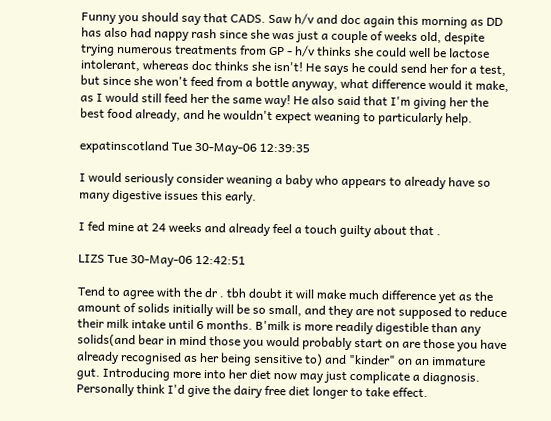Funny you should say that CADS. Saw h/v and doc again this morning as DD has also had nappy rash since she was just a couple of weeks old, despite trying numerous treatments from GP - h/v thinks she could well be lactose intolerant, whereas doc thinks she isn't! He says he could send her for a test, but since she won't feed from a bottle anyway, what difference would it make, as I would still feed her the same way! He also said that I'm giving her the best food already, and he wouldn't expect weaning to particularly help.

expatinscotland Tue 30-May-06 12:39:35

I would seriously consider weaning a baby who appears to already have so many digestive issues this early.

I fed mine at 24 weeks and already feel a touch guilty about that .

LIZS Tue 30-May-06 12:42:51

Tend to agree with the dr . tbh doubt it will make much difference yet as the amount of solids initially will be so small, and they are not supposed to reduce their milk intake until 6 months. B'milk is more readily digestible than any solids(and bear in mind those you would probably start on are those you have already recognised as her being sensitive to) and "kinder" on an immature gut. Introducing more into her diet now may just complicate a diagnosis. Personally think I'd give the dairy free diet longer to take effect.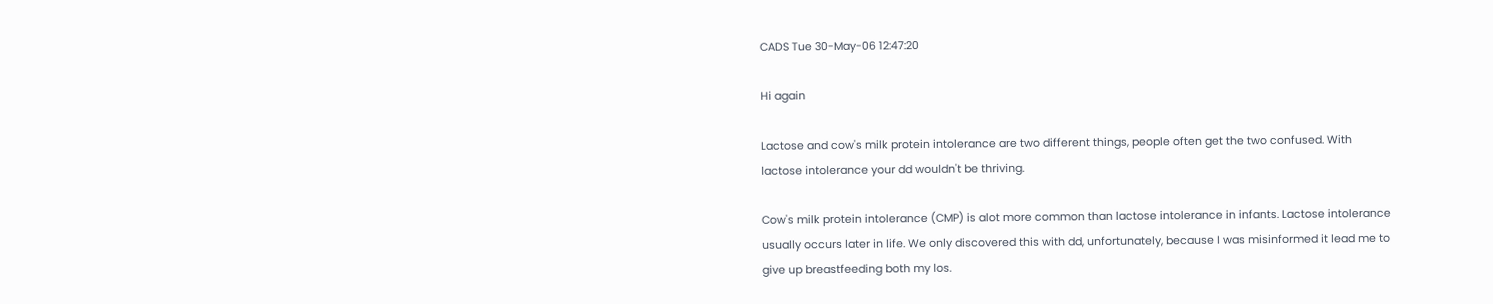CADS Tue 30-May-06 12:47:20

Hi again

Lactose and cow's milk protein intolerance are two different things, people often get the two confused. With lactose intolerance your dd wouldn't be thriving.

Cow's milk protein intolerance (CMP) is alot more common than lactose intolerance in infants. Lactose intolerance usually occurs later in life. We only discovered this with dd, unfortunately, because I was misinformed it lead me to give up breastfeeding both my los.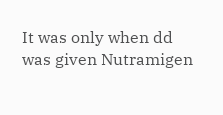It was only when dd was given Nutramigen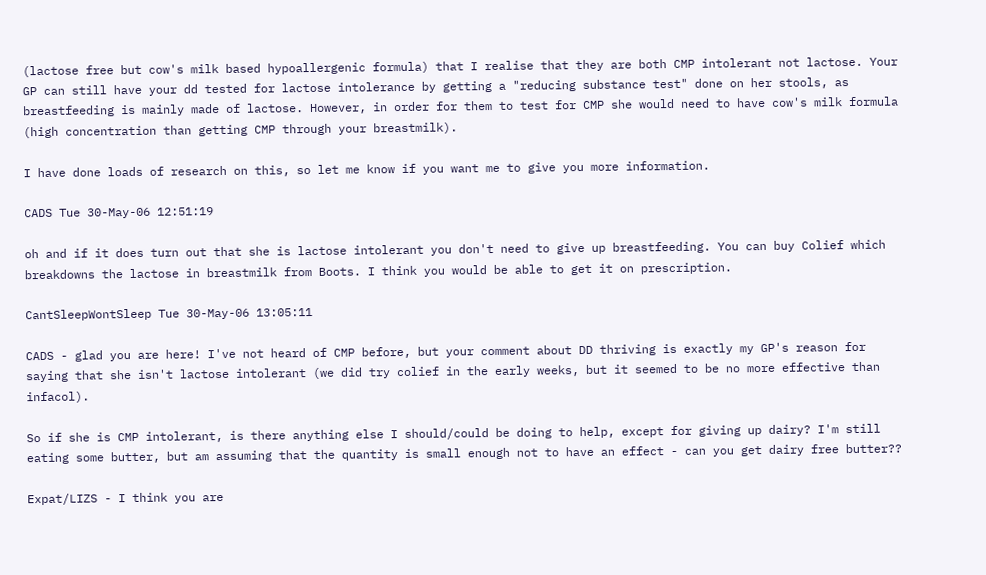(lactose free but cow's milk based hypoallergenic formula) that I realise that they are both CMP intolerant not lactose. Your GP can still have your dd tested for lactose intolerance by getting a "reducing substance test" done on her stools, as breastfeeding is mainly made of lactose. However, in order for them to test for CMP she would need to have cow's milk formula (high concentration than getting CMP through your breastmilk).

I have done loads of research on this, so let me know if you want me to give you more information.

CADS Tue 30-May-06 12:51:19

oh and if it does turn out that she is lactose intolerant you don't need to give up breastfeeding. You can buy Colief which breakdowns the lactose in breastmilk from Boots. I think you would be able to get it on prescription.

CantSleepWontSleep Tue 30-May-06 13:05:11

CADS - glad you are here! I've not heard of CMP before, but your comment about DD thriving is exactly my GP's reason for saying that she isn't lactose intolerant (we did try colief in the early weeks, but it seemed to be no more effective than infacol).

So if she is CMP intolerant, is there anything else I should/could be doing to help, except for giving up dairy? I'm still eating some butter, but am assuming that the quantity is small enough not to have an effect - can you get dairy free butter??

Expat/LIZS - I think you are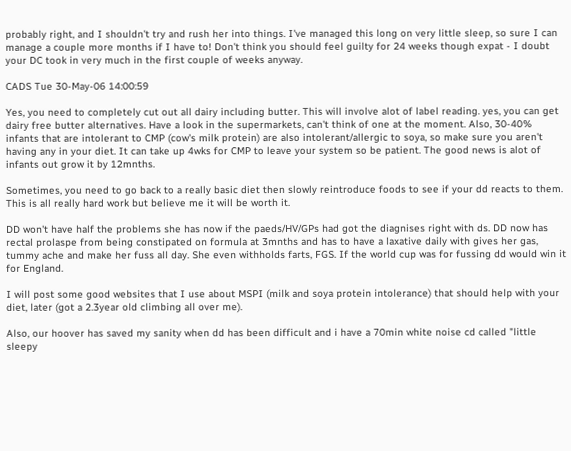probably right, and I shouldn't try and rush her into things. I've managed this long on very little sleep, so sure I can manage a couple more months if I have to! Don't think you should feel guilty for 24 weeks though expat - I doubt your DC took in very much in the first couple of weeks anyway.

CADS Tue 30-May-06 14:00:59

Yes, you need to completely cut out all dairy including butter. This will involve alot of label reading. yes, you can get dairy free butter alternatives. Have a look in the supermarkets, can't think of one at the moment. Also, 30-40% infants that are intolerant to CMP (cow's milk protein) are also intolerant/allergic to soya, so make sure you aren't having any in your diet. It can take up 4wks for CMP to leave your system so be patient. The good news is alot of infants out grow it by 12mnths.

Sometimes, you need to go back to a really basic diet then slowly reintroduce foods to see if your dd reacts to them. This is all really hard work but believe me it will be worth it.

DD won't have half the problems she has now if the paeds/HV/GPs had got the diagnises right with ds. DD now has rectal prolaspe from being constipated on formula at 3mnths and has to have a laxative daily with gives her gas, tummy ache and make her fuss all day. She even withholds farts, FGS. If the world cup was for fussing dd would win it for England.

I will post some good websites that I use about MSPI (milk and soya protein intolerance) that should help with your diet, later (got a 2.3year old climbing all over me).

Also, our hoover has saved my sanity when dd has been difficult and i have a 70min white noise cd called "little sleepy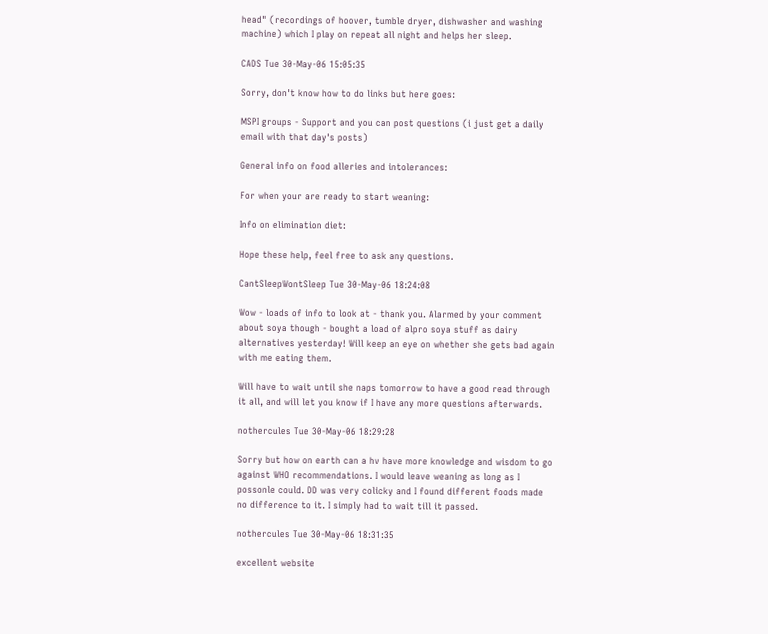head" (recordings of hoover, tumble dryer, dishwasher and washing machine) which I play on repeat all night and helps her sleep.

CADS Tue 30-May-06 15:05:35

Sorry, don't know how to do links but here goes:

MSPI groups - Support and you can post questions (i just get a daily email with that day's posts)

General info on food alleries and intolerances:

For when your are ready to start weaning:

Info on elimination diet:

Hope these help, feel free to ask any questions.

CantSleepWontSleep Tue 30-May-06 18:24:08

Wow - loads of info to look at - thank you. Alarmed by your comment about soya though - bought a load of alpro soya stuff as dairy alternatives yesterday! Will keep an eye on whether she gets bad again with me eating them.

Will have to wait until she naps tomorrow to have a good read through it all, and will let you know if I have any more questions afterwards.

nothercules Tue 30-May-06 18:29:28

Sorry but how on earth can a hv have more knowledge and wisdom to go against WHO recommendations. I would leave weaning as long as I possonle could. DD was very colicky and I found different foods made no difference to it. I simply had to wait till it passed.

nothercules Tue 30-May-06 18:31:35

excellent website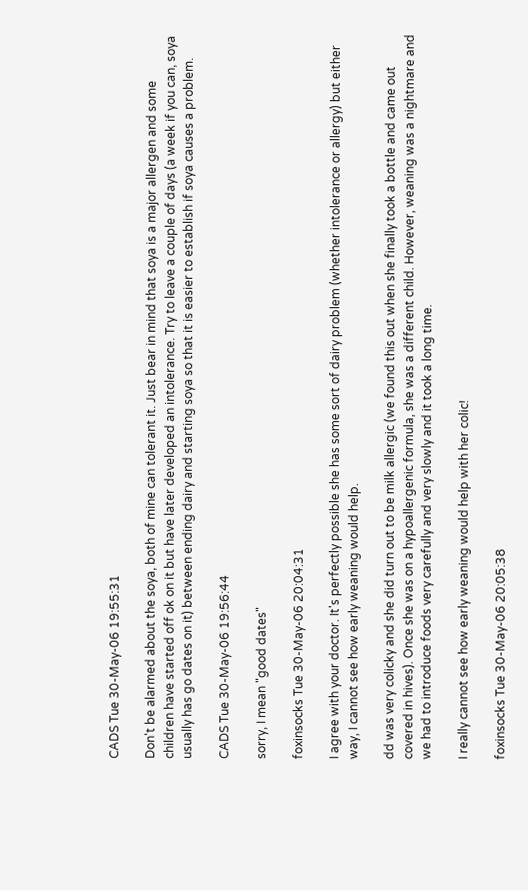CADS Tue 30-May-06 19:55:31

Don't be alarmed about the soya, both of mine can tolerant it. Just bear in mind that soya is a major allergen and some children have started off ok on it but have later developed an intolerance. Try to leave a couple of days (a week if you can, soya usually has go dates on it) between ending dairy and starting soya so that it is easier to establish if soya causes a problem.

CADS Tue 30-May-06 19:56:44

sorry, I mean "good dates"

foxinsocks Tue 30-May-06 20:04:31

I agree with your doctor. It's perfectly possible she has some sort of dairy problem (whether intolerance or allergy) but either way, I cannot see how early weaning would help.

dd was very colicky and she did turn out to be milk allergic (we found this out when she finally took a bottle and came out covered in hives). Once she was on a hypoallergenic formula, she was a different child. However, weaning was a nightmare and we had to introduce foods very carefully and very slowly and it took a long time.

I really cannot see how early weaning would help with her colic!

foxinsocks Tue 30-May-06 20:05:38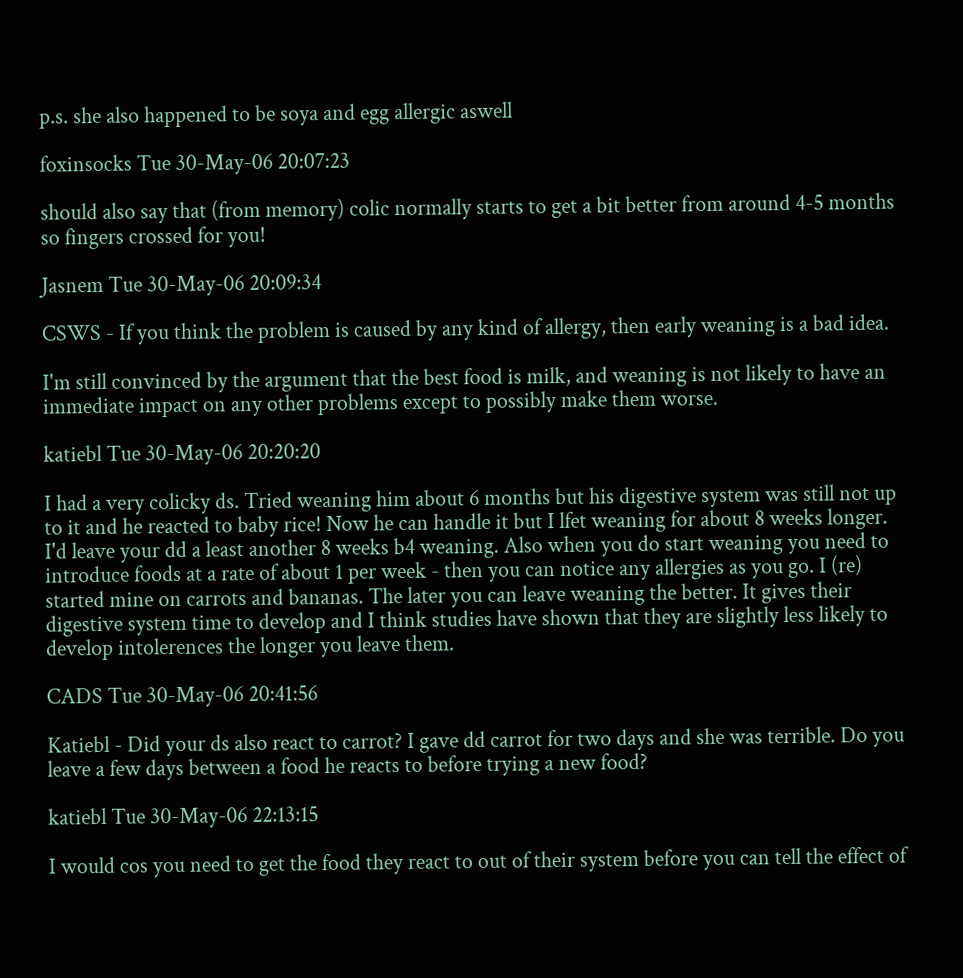p.s. she also happened to be soya and egg allergic aswell

foxinsocks Tue 30-May-06 20:07:23

should also say that (from memory) colic normally starts to get a bit better from around 4-5 months so fingers crossed for you!

Jasnem Tue 30-May-06 20:09:34

CSWS - If you think the problem is caused by any kind of allergy, then early weaning is a bad idea.

I'm still convinced by the argument that the best food is milk, and weaning is not likely to have an immediate impact on any other problems except to possibly make them worse.

katiebl Tue 30-May-06 20:20:20

I had a very colicky ds. Tried weaning him about 6 months but his digestive system was still not up to it and he reacted to baby rice! Now he can handle it but I lfet weaning for about 8 weeks longer. I'd leave your dd a least another 8 weeks b4 weaning. Also when you do start weaning you need to introduce foods at a rate of about 1 per week - then you can notice any allergies as you go. I (re) started mine on carrots and bananas. The later you can leave weaning the better. It gives their digestive system time to develop and I think studies have shown that they are slightly less likely to develop intolerences the longer you leave them.

CADS Tue 30-May-06 20:41:56

Katiebl - Did your ds also react to carrot? I gave dd carrot for two days and she was terrible. Do you leave a few days between a food he reacts to before trying a new food?

katiebl Tue 30-May-06 22:13:15

I would cos you need to get the food they react to out of their system before you can tell the effect of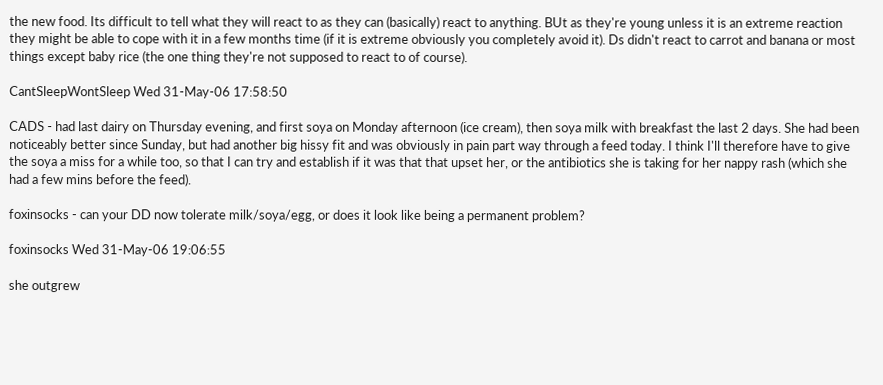the new food. Its difficult to tell what they will react to as they can (basically) react to anything. BUt as they're young unless it is an extreme reaction they might be able to cope with it in a few months time (if it is extreme obviously you completely avoid it). Ds didn't react to carrot and banana or most things except baby rice (the one thing they're not supposed to react to of course).

CantSleepWontSleep Wed 31-May-06 17:58:50

CADS - had last dairy on Thursday evening, and first soya on Monday afternoon (ice cream), then soya milk with breakfast the last 2 days. She had been noticeably better since Sunday, but had another big hissy fit and was obviously in pain part way through a feed today. I think I'll therefore have to give the soya a miss for a while too, so that I can try and establish if it was that that upset her, or the antibiotics she is taking for her nappy rash (which she had a few mins before the feed).

foxinsocks - can your DD now tolerate milk/soya/egg, or does it look like being a permanent problem?

foxinsocks Wed 31-May-06 19:06:55

she outgrew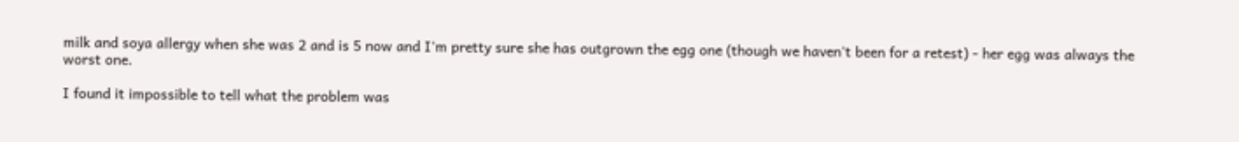milk and soya allergy when she was 2 and is 5 now and I'm pretty sure she has outgrown the egg one (though we haven't been for a retest) - her egg was always the worst one.

I found it impossible to tell what the problem was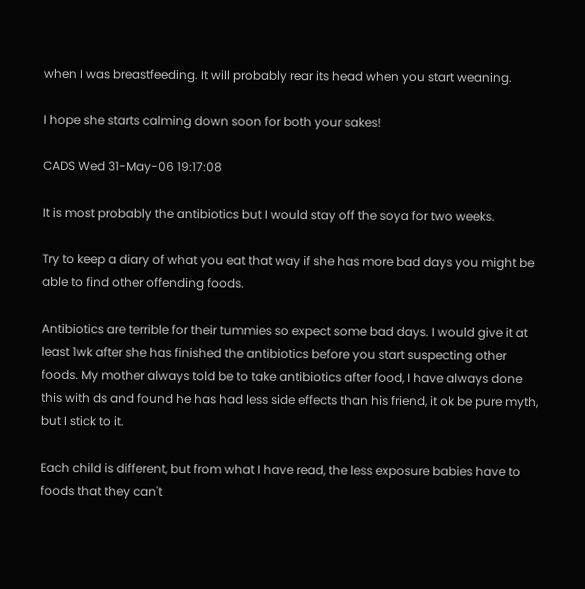when I was breastfeeding. It will probably rear its head when you start weaning.

I hope she starts calming down soon for both your sakes!

CADS Wed 31-May-06 19:17:08

It is most probably the antibiotics but I would stay off the soya for two weeks.

Try to keep a diary of what you eat that way if she has more bad days you might be able to find other offending foods.

Antibiotics are terrible for their tummies so expect some bad days. I would give it at least 1wk after she has finished the antibiotics before you start suspecting other foods. My mother always told be to take antibiotics after food, I have always done this with ds and found he has had less side effects than his friend, it ok be pure myth, but I stick to it.

Each child is different, but from what I have read, the less exposure babies have to foods that they can't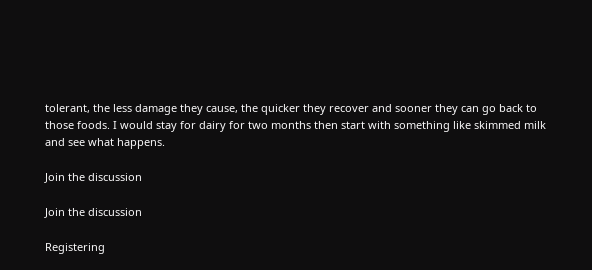tolerant, the less damage they cause, the quicker they recover and sooner they can go back to those foods. I would stay for dairy for two months then start with something like skimmed milk and see what happens.

Join the discussion

Join the discussion

Registering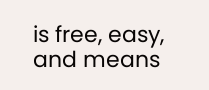is free, easy, and means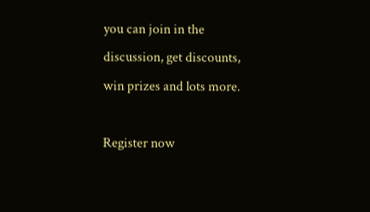you can join in the discussion, get discounts, win prizes and lots more.

Register now